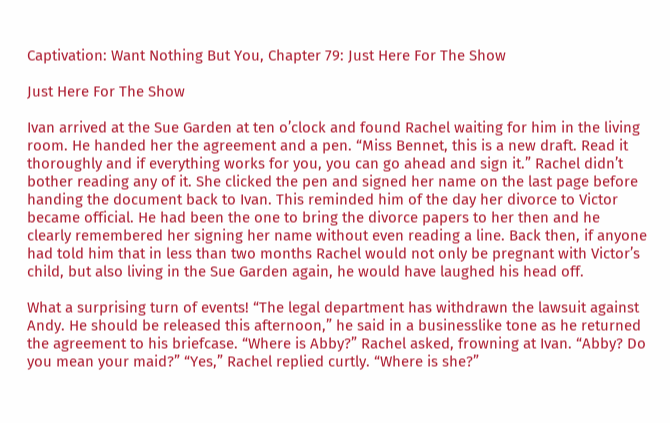Captivation: Want Nothing But You, Chapter 79: Just Here For The Show

Just Here For The Show

Ivan arrived at the Sue Garden at ten o’clock and found Rachel waiting for him in the living room. He handed her the agreement and a pen. “Miss Bennet, this is a new draft. Read it thoroughly and if everything works for you, you can go ahead and sign it.” Rachel didn’t bother reading any of it. She clicked the pen and signed her name on the last page before handing the document back to Ivan. This reminded him of the day her divorce to Victor became official. He had been the one to bring the divorce papers to her then and he clearly remembered her signing her name without even reading a line. Back then, if anyone had told him that in less than two months Rachel would not only be pregnant with Victor’s child, but also living in the Sue Garden again, he would have laughed his head off.

What a surprising turn of events! “The legal department has withdrawn the lawsuit against Andy. He should be released this afternoon,” he said in a businesslike tone as he returned the agreement to his briefcase. “Where is Abby?” Rachel asked, frowning at Ivan. “Abby? Do you mean your maid?” “Yes,” Rachel replied curtly. “Where is she?”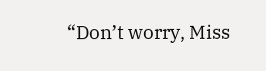“Don’t worry, Miss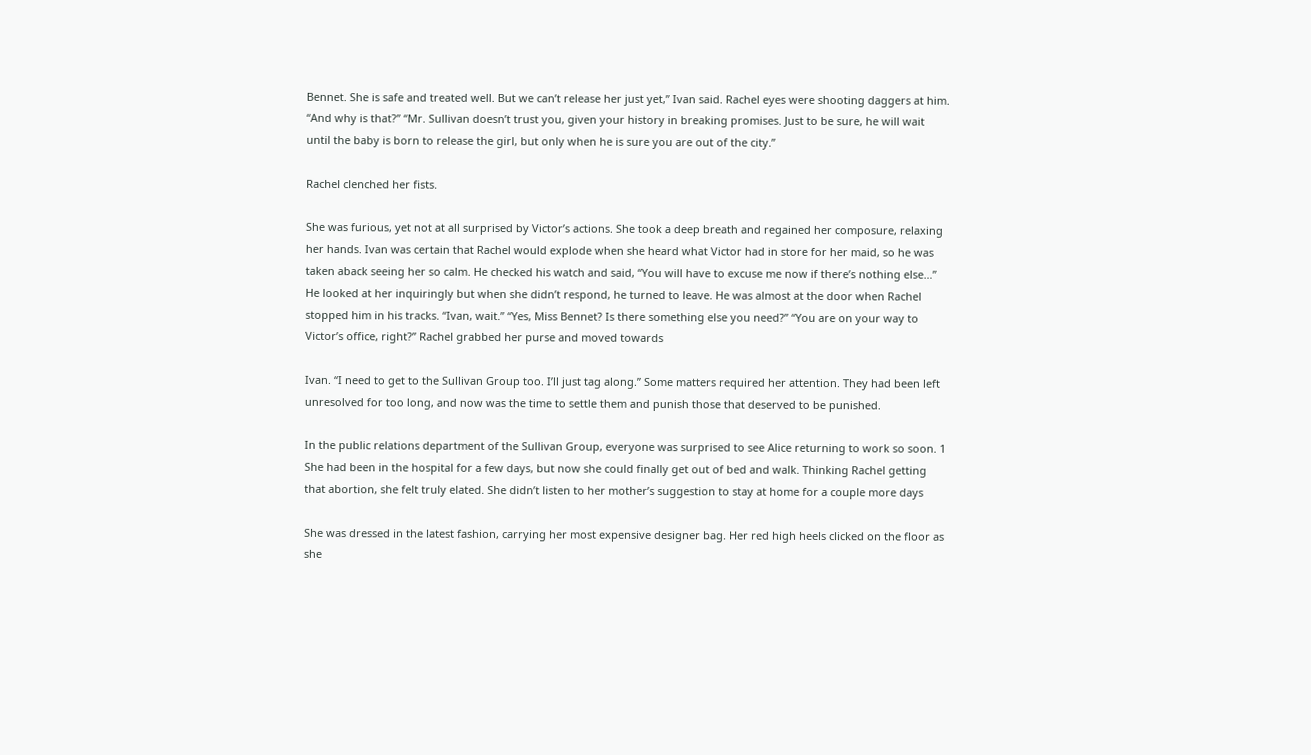Bennet. She is safe and treated well. But we can’t release her just yet,” Ivan said. Rachel eyes were shooting daggers at him. “And why is that?” “Mr. Sullivan doesn’t trust you, given your history in breaking promises. Just to be sure, he will wait until the baby is born to release the girl, but only when he is sure you are out of the city.”

Rachel clenched her fists.

She was furious, yet not at all surprised by Victor’s actions. She took a deep breath and regained her composure, relaxing her hands. Ivan was certain that Rachel would explode when she heard what Victor had in store for her maid, so he was taken aback seeing her so calm. He checked his watch and said, “You will have to excuse me now if there’s nothing else…” He looked at her inquiringly but when she didn’t respond, he turned to leave. He was almost at the door when Rachel stopped him in his tracks. “Ivan, wait.” “Yes, Miss Bennet? Is there something else you need?” “You are on your way to Victor’s office, right?” Rachel grabbed her purse and moved towards

Ivan. “I need to get to the Sullivan Group too. I’ll just tag along.” Some matters required her attention. They had been left unresolved for too long, and now was the time to settle them and punish those that deserved to be punished.

In the public relations department of the Sullivan Group, everyone was surprised to see Alice returning to work so soon. 1 She had been in the hospital for a few days, but now she could finally get out of bed and walk. Thinking Rachel getting that abortion, she felt truly elated. She didn’t listen to her mother’s suggestion to stay at home for a couple more days

She was dressed in the latest fashion, carrying her most expensive designer bag. Her red high heels clicked on the floor as she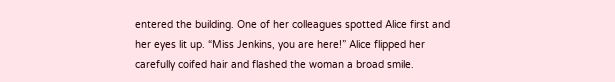entered the building. One of her colleagues spotted Alice first and her eyes lit up. “Miss Jenkins, you are here!” Alice flipped her carefully coifed hair and flashed the woman a broad smile.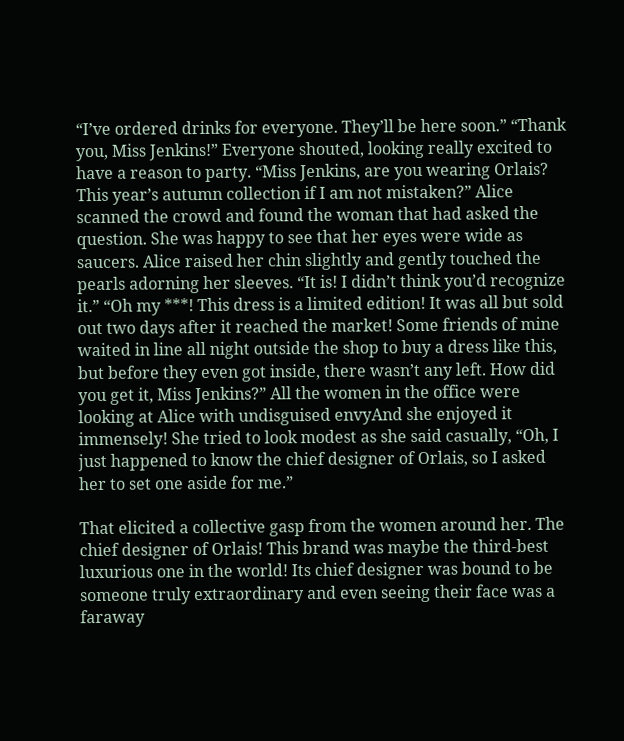“I’ve ordered drinks for everyone. They’ll be here soon.” “Thank you, Miss Jenkins!” Everyone shouted, looking really excited to have a reason to party. “Miss Jenkins, are you wearing Orlais? This year’s autumn collection if I am not mistaken?” Alice scanned the crowd and found the woman that had asked the question. She was happy to see that her eyes were wide as saucers. Alice raised her chin slightly and gently touched the pearls adorning her sleeves. “It is! I didn’t think you’d recognize it.” “Oh my ***! This dress is a limited edition! It was all but sold out two days after it reached the market! Some friends of mine waited in line all night outside the shop to buy a dress like this, but before they even got inside, there wasn’t any left. How did you get it, Miss Jenkins?” All the women in the office were looking at Alice with undisguised envyAnd she enjoyed it immensely! She tried to look modest as she said casually, “Oh, I just happened to know the chief designer of Orlais, so I asked her to set one aside for me.”

That elicited a collective gasp from the women around her. The chief designer of Orlais! This brand was maybe the third-best luxurious one in the world! Its chief designer was bound to be someone truly extraordinary and even seeing their face was a faraway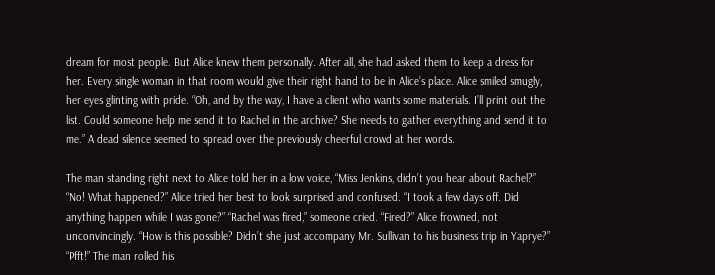dream for most people. But Alice knew them personally. After all, she had asked them to keep a dress for her. Every single woman in that room would give their right hand to be in Alice’s place. Alice smiled smugly, her eyes glinting with pride. “Oh, and by the way, I have a client who wants some materials. I’ll print out the list. Could someone help me send it to Rachel in the archive? She needs to gather everything and send it to me.” A dead silence seemed to spread over the previously cheerful crowd at her words.

The man standing right next to Alice told her in a low voice, “Miss Jenkins, didn’t you hear about Rachel?” “No! What happened?” Alice tried her best to look surprised and confused. “I took a few days off. Did anything happen while I was gone?” “Rachel was fired,” someone cried. “Fired?” Alice frowned, not unconvincingly. “How is this possible? Didn’t she just accompany Mr. Sullivan to his business trip in Yaprye?” “Pfft!” The man rolled his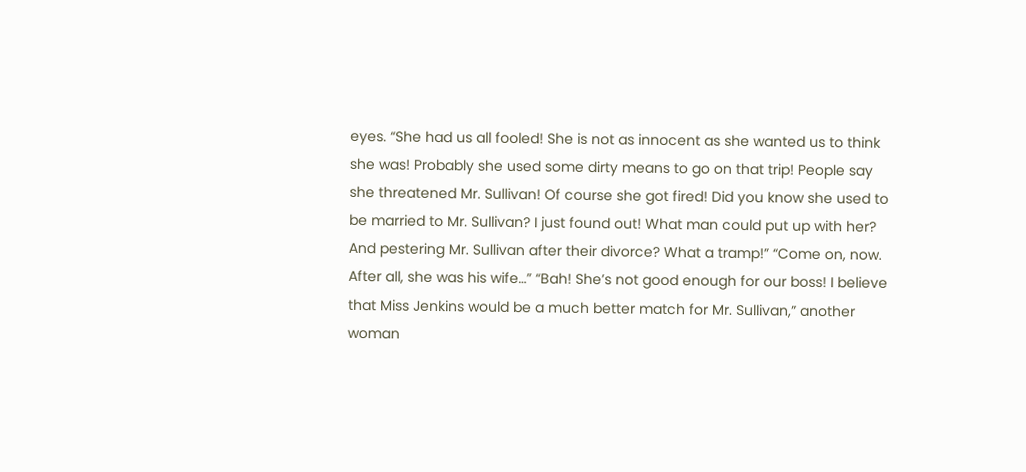eyes. “She had us all fooled! She is not as innocent as she wanted us to think she was! Probably she used some dirty means to go on that trip! People say she threatened Mr. Sullivan! Of course she got fired! Did you know she used to be married to Mr. Sullivan? I just found out! What man could put up with her? And pestering Mr. Sullivan after their divorce? What a tramp!” “Come on, now. After all, she was his wife…” “Bah! She’s not good enough for our boss! I believe that Miss Jenkins would be a much better match for Mr. Sullivan,” another woman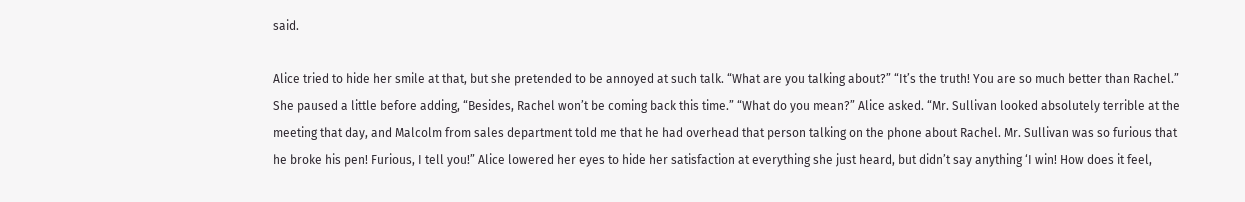said.

Alice tried to hide her smile at that, but she pretended to be annoyed at such talk. “What are you talking about?” “It’s the truth! You are so much better than Rachel.” She paused a little before adding, “Besides, Rachel won’t be coming back this time.” “What do you mean?” Alice asked. “Mr. Sullivan looked absolutely terrible at the meeting that day, and Malcolm from sales department told me that he had overhead that person talking on the phone about Rachel. Mr. Sullivan was so furious that he broke his pen! Furious, I tell you!” Alice lowered her eyes to hide her satisfaction at everything she just heard, but didn’t say anything ‘I win! How does it feel,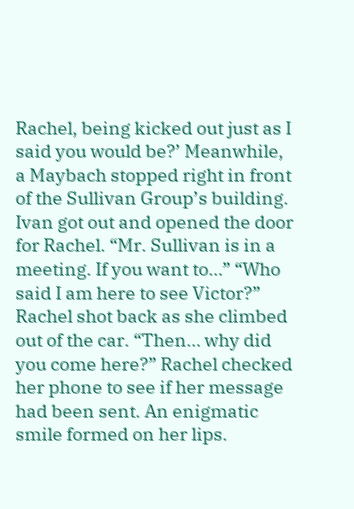Rachel, being kicked out just as I said you would be?’ Meanwhile, a Maybach stopped right in front of the Sullivan Group’s building. Ivan got out and opened the door for Rachel. “Mr. Sullivan is in a meeting. If you want to…” “Who said I am here to see Victor?” Rachel shot back as she climbed out of the car. “Then… why did you come here?” Rachel checked her phone to see if her message had been sent. An enigmatic smile formed on her lips.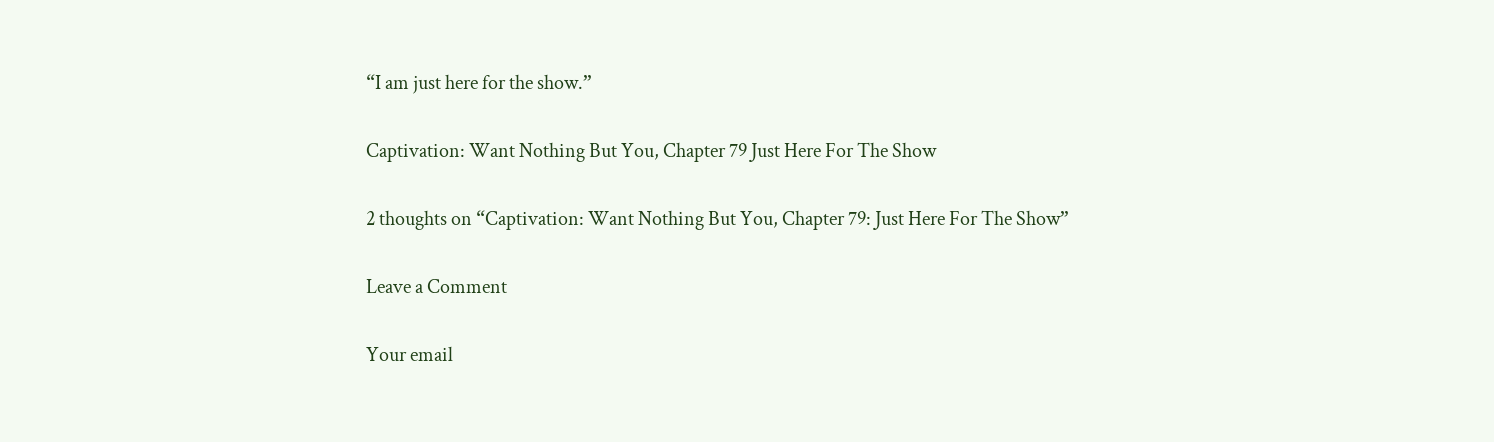“I am just here for the show.”

Captivation: Want Nothing But You, Chapter 79 Just Here For The Show

2 thoughts on “Captivation: Want Nothing But You, Chapter 79: Just Here For The Show”

Leave a Comment

Your email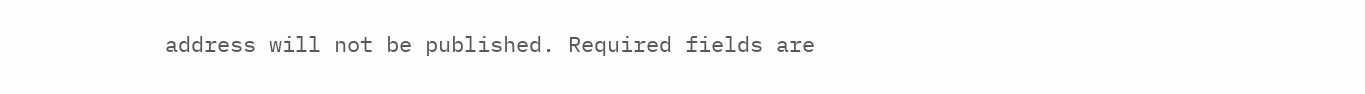address will not be published. Required fields are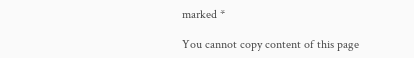marked *

You cannot copy content of this page